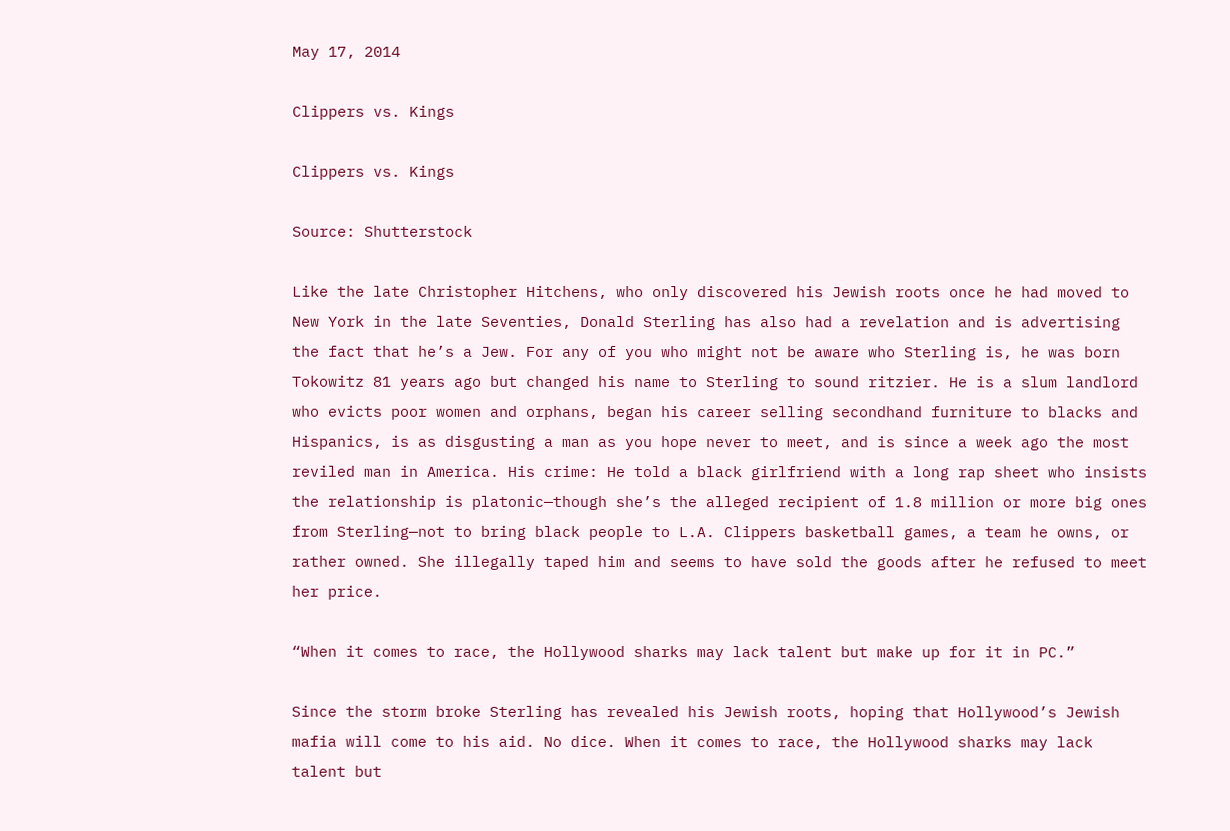May 17, 2014

Clippers vs. Kings

Clippers vs. Kings

Source: Shutterstock

Like the late Christopher Hitchens, who only discovered his Jewish roots once he had moved to New York in the late Seventies, Donald Sterling has also had a revelation and is advertising the fact that he’s a Jew. For any of you who might not be aware who Sterling is, he was born Tokowitz 81 years ago but changed his name to Sterling to sound ritzier. He is a slum landlord who evicts poor women and orphans, began his career selling secondhand furniture to blacks and Hispanics, is as disgusting a man as you hope never to meet, and is since a week ago the most reviled man in America. His crime: He told a black girlfriend with a long rap sheet who insists the relationship is platonic—though she’s the alleged recipient of 1.8 million or more big ones from Sterling—not to bring black people to L.A. Clippers basketball games, a team he owns, or rather owned. She illegally taped him and seems to have sold the goods after he refused to meet her price.

“When it comes to race, the Hollywood sharks may lack talent but make up for it in PC.”

Since the storm broke Sterling has revealed his Jewish roots, hoping that Hollywood’s Jewish mafia will come to his aid. No dice. When it comes to race, the Hollywood sharks may lack talent but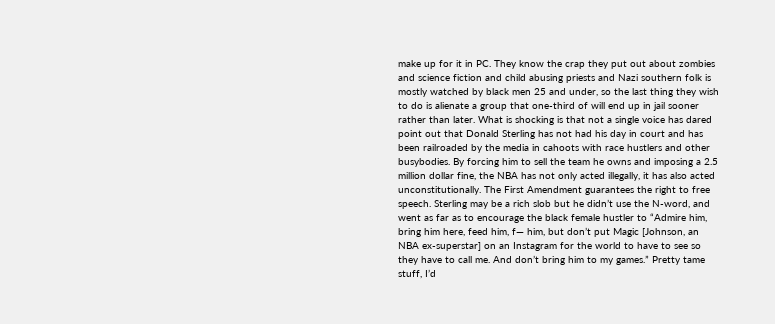make up for it in PC. They know the crap they put out about zombies and science fiction and child abusing priests and Nazi southern folk is mostly watched by black men 25 and under, so the last thing they wish to do is alienate a group that one-third of will end up in jail sooner rather than later. What is shocking is that not a single voice has dared point out that Donald Sterling has not had his day in court and has been railroaded by the media in cahoots with race hustlers and other busybodies. By forcing him to sell the team he owns and imposing a 2.5 million dollar fine, the NBA has not only acted illegally, it has also acted unconstitutionally. The First Amendment guarantees the right to free speech. Sterling may be a rich slob but he didn’t use the N-word, and went as far as to encourage the black female hustler to “Admire him, bring him here, feed him, f— him, but don’t put Magic [Johnson, an NBA ex-superstar] on an Instagram for the world to have to see so they have to call me. And don’t bring him to my games.” Pretty tame stuff, I’d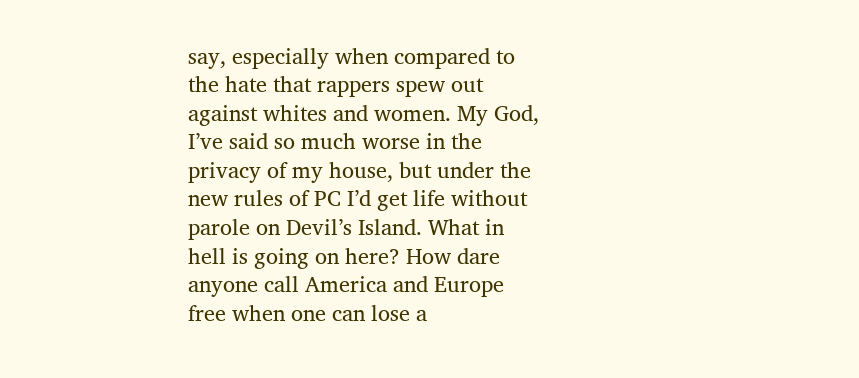say, especially when compared to the hate that rappers spew out against whites and women. My God, I’ve said so much worse in the privacy of my house, but under the new rules of PC I’d get life without parole on Devil’s Island. What in hell is going on here? How dare anyone call America and Europe free when one can lose a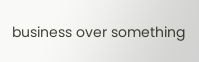business over something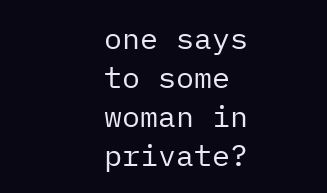one says to some woman in private?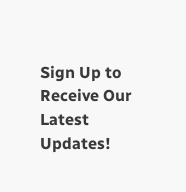Sign Up to Receive Our Latest Updates!